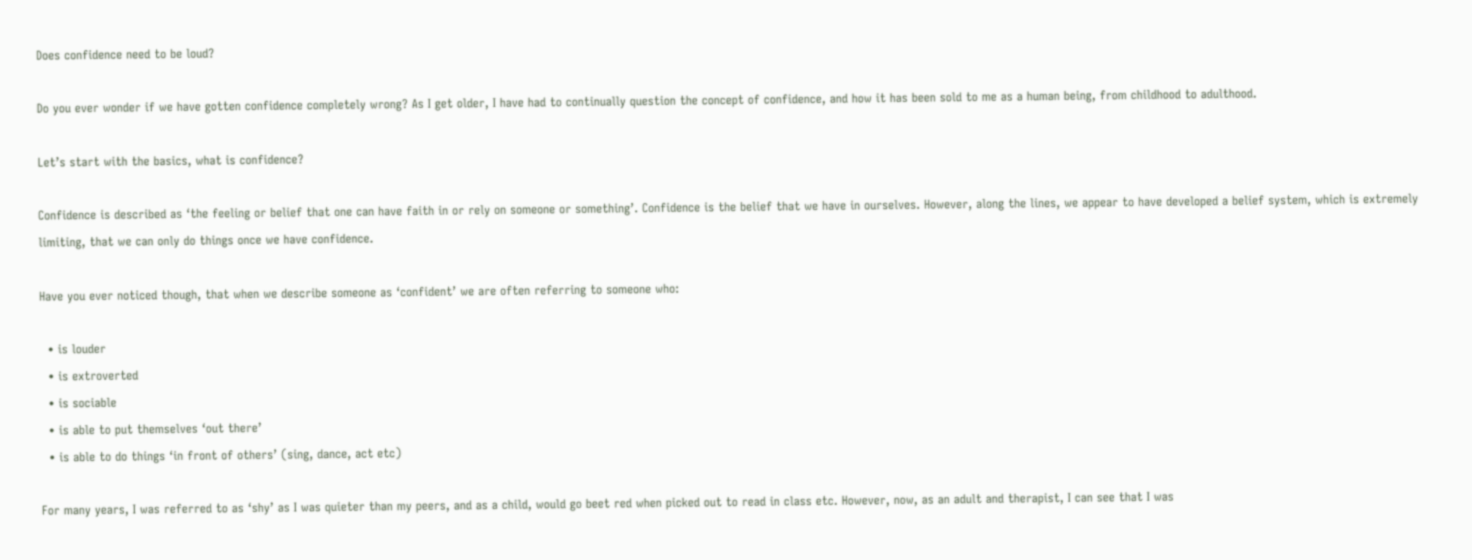Does confidence need to be loud?

Do you ever wonder if we have gotten confidence completely wrong? As I get older, I have had to continually question the concept of confidence, and how it has been sold to me as a human being, from childhood to adulthood.

Let’s start with the basics, what is confidence?

Confidence is described as ‘the feeling or belief that one can have faith in or rely on someone or something’. Confidence is the belief that we have in ourselves. However, along the lines, we appear to have developed a belief system, which is extremely limiting, that we can only do things once we have confidence.

Have you ever noticed though, that when we describe someone as ‘confident’ we are often referring to someone who:

  • is louder
  • is extroverted
  • is sociable
  • is able to put themselves ‘out there’
  • is able to do things ‘in front of others’ (sing, dance, act etc)

For many years, I was referred to as ‘shy’ as I was quieter than my peers, and as a child, would go beet red when picked out to read in class etc. However, now, as an adult and therapist, I can see that I was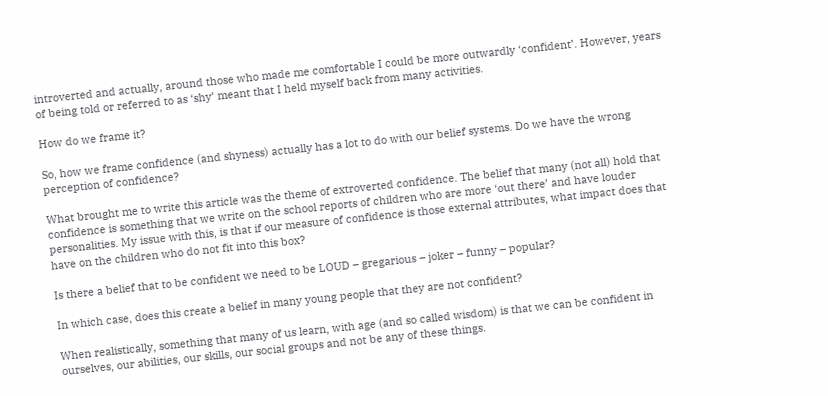introverted and actually, around those who made me comfortable I could be more outwardly ‘confident’. However, years of being told or referred to as ‘shy’ meant that I held myself back from many activities.

How do we frame it?

So, how we frame confidence (and shyness) actually has a lot to do with our belief systems. Do we have the wrong perception of confidence?

What brought me to write this article was the theme of extroverted confidence. The belief that many (not all) hold that confidence is something that we write on the school reports of children who are more ‘out there’ and have louder personalities. My issue with this, is that if our measure of confidence is those external attributes, what impact does that have on the children who do not fit into this box?

Is there a belief that to be confident we need to be LOUD – gregarious – joker – funny – popular?

In which case, does this create a belief in many young people that they are not confident?

When realistically, something that many of us learn, with age (and so called wisdom) is that we can be confident in ourselves, our abilities, our skills, our social groups and not be any of these things.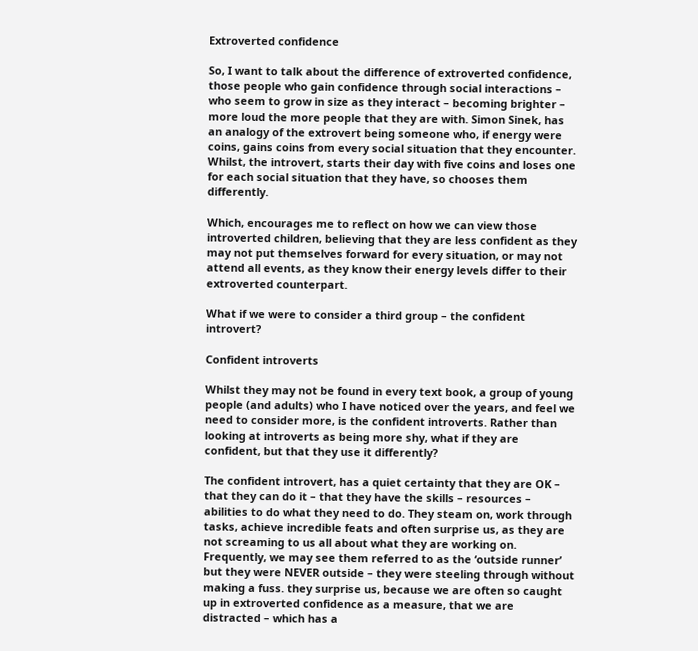Extroverted confidence

So, I want to talk about the difference of extroverted confidence, those people who gain confidence through social interactions – who seem to grow in size as they interact – becoming brighter – more loud the more people that they are with. Simon Sinek, has an analogy of the extrovert being someone who, if energy were coins, gains coins from every social situation that they encounter. Whilst, the introvert, starts their day with five coins and loses one for each social situation that they have, so chooses them differently.

Which, encourages me to reflect on how we can view those introverted children, believing that they are less confident as they may not put themselves forward for every situation, or may not attend all events, as they know their energy levels differ to their extroverted counterpart.

What if we were to consider a third group – the confident introvert?

Confident introverts

Whilst they may not be found in every text book, a group of young people (and adults) who I have noticed over the years, and feel we need to consider more, is the confident introverts. Rather than looking at introverts as being more shy, what if they are confident, but that they use it differently?

The confident introvert, has a quiet certainty that they are OK – that they can do it – that they have the skills – resources – abilities to do what they need to do. They steam on, work through tasks, achieve incredible feats and often surprise us, as they are not screaming to us all about what they are working on. Frequently, we may see them referred to as the ‘outside runner’ but they were NEVER outside – they were steeling through without making a fuss. they surprise us, because we are often so caught up in extroverted confidence as a measure, that we are distracted – which has a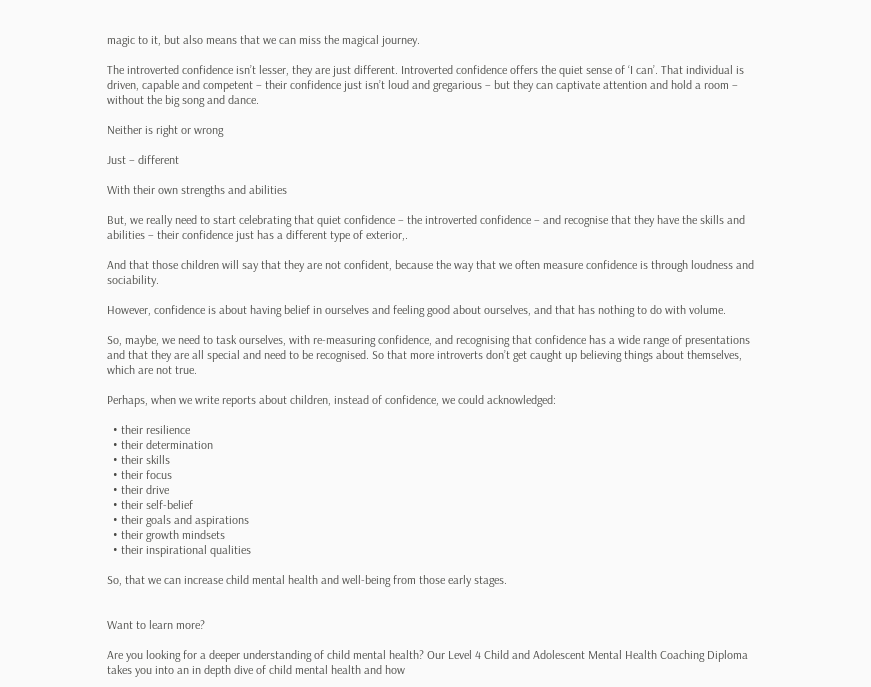magic to it, but also means that we can miss the magical journey.

The introverted confidence isn’t lesser, they are just different. Introverted confidence offers the quiet sense of ‘I can’. That individual is driven, capable and competent – their confidence just isn’t loud and gregarious – but they can captivate attention and hold a room – without the big song and dance.

Neither is right or wrong

Just – different

With their own strengths and abilities

But, we really need to start celebrating that quiet confidence – the introverted confidence – and recognise that they have the skills and abilities – their confidence just has a different type of exterior,.

And that those children will say that they are not confident, because the way that we often measure confidence is through loudness and sociability.

However, confidence is about having belief in ourselves and feeling good about ourselves, and that has nothing to do with volume.

So, maybe, we need to task ourselves, with re-measuring confidence, and recognising that confidence has a wide range of presentations and that they are all special and need to be recognised. So that more introverts don’t get caught up believing things about themselves, which are not true.

Perhaps, when we write reports about children, instead of confidence, we could acknowledged:

  • their resilience
  • their determination
  • their skills
  • their focus
  • their drive
  • their self-belief
  • their goals and aspirations
  • their growth mindsets
  • their inspirational qualities

So, that we can increase child mental health and well-being from those early stages.


Want to learn more?

Are you looking for a deeper understanding of child mental health? Our Level 4 Child and Adolescent Mental Health Coaching Diploma takes you into an in depth dive of child mental health and how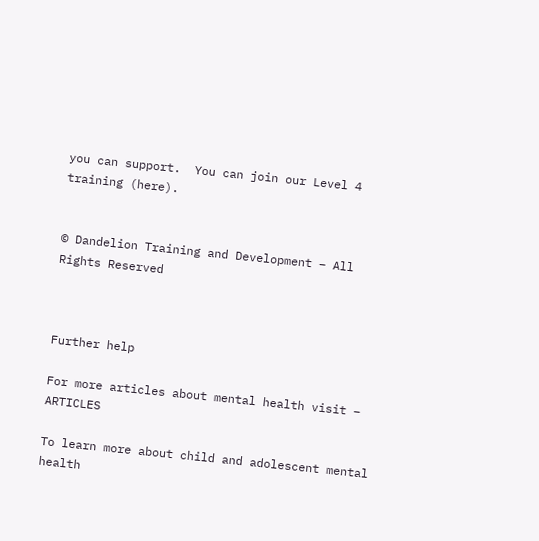you can support.  You can join our Level 4 training (here).


© Dandelion Training and Development – All Rights Reserved



Further help

For more articles about mental health visit – ARTICLES

To learn more about child and adolescent mental health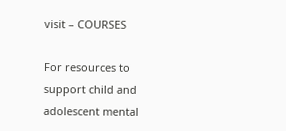visit – COURSES

For resources to support child and adolescent mental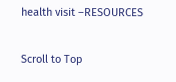health visit –RESOURCES

Scroll to Top